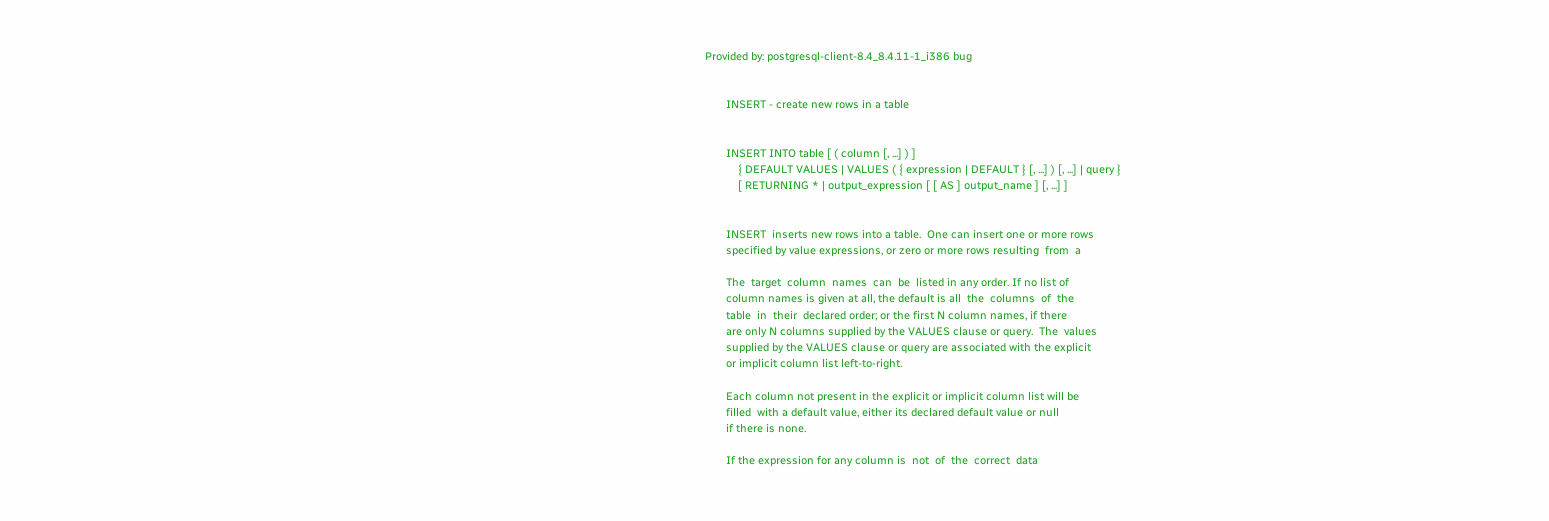Provided by: postgresql-client-8.4_8.4.11-1_i386 bug


       INSERT - create new rows in a table


       INSERT INTO table [ ( column [, ...] ) ]
           { DEFAULT VALUES | VALUES ( { expression | DEFAULT } [, ...] ) [, ...] | query }
           [ RETURNING * | output_expression [ [ AS ] output_name ] [, ...] ]


       INSERT  inserts new rows into a table.  One can insert one or more rows
       specified by value expressions, or zero or more rows resulting  from  a

       The  target  column  names  can  be  listed in any order. If no list of
       column names is given at all, the default is all  the  columns  of  the
       table  in  their  declared order; or the first N column names, if there
       are only N columns supplied by the VALUES clause or query.  The  values
       supplied by the VALUES clause or query are associated with the explicit
       or implicit column list left-to-right.

       Each column not present in the explicit or implicit column list will be
       filled  with a default value, either its declared default value or null
       if there is none.

       If the expression for any column is  not  of  the  correct  data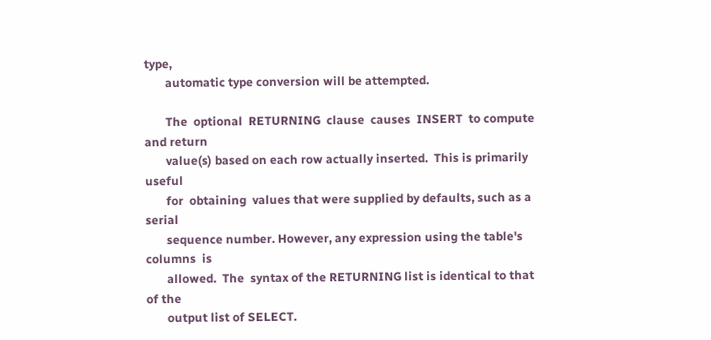type,
       automatic type conversion will be attempted.

       The  optional  RETURNING  clause  causes  INSERT  to compute and return
       value(s) based on each row actually inserted.  This is primarily useful
       for  obtaining  values that were supplied by defaults, such as a serial
       sequence number. However, any expression using the table's  columns  is
       allowed.  The  syntax of the RETURNING list is identical to that of the
       output list of SELECT.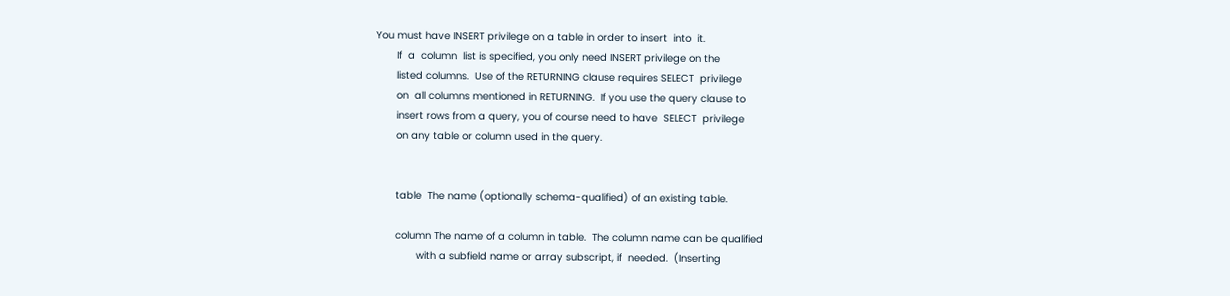You must have INSERT privilege on a table in order to insert  into  it.
       If  a  column  list is specified, you only need INSERT privilege on the
       listed columns.  Use of the RETURNING clause requires SELECT  privilege
       on  all columns mentioned in RETURNING.  If you use the query clause to
       insert rows from a query, you of course need to have  SELECT  privilege
       on any table or column used in the query.


       table  The name (optionally schema-qualified) of an existing table.

       column The name of a column in table.  The column name can be qualified
              with a subfield name or array subscript, if  needed.  (Inserting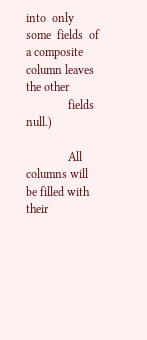into  only  some  fields  of a composite column leaves the other
              fields null.)

              All columns will be filled with their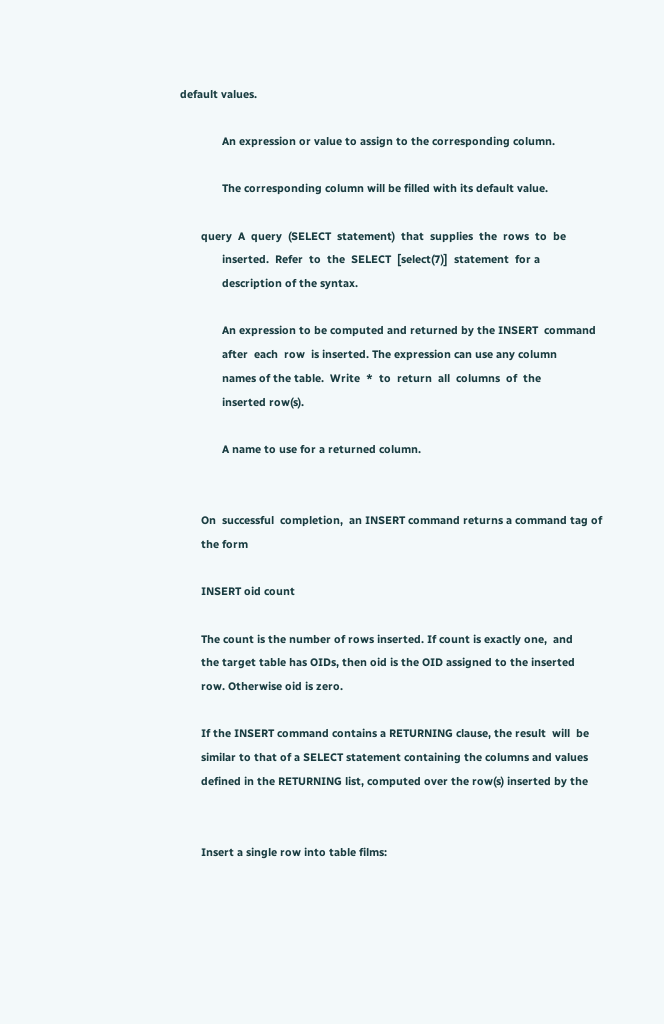default values.

              An expression or value to assign to the corresponding column.

              The corresponding column will be filled with its default value.

       query  A  query  (SELECT  statement)  that  supplies  the  rows  to  be
              inserted.  Refer  to  the  SELECT  [select(7)]  statement  for a
              description of the syntax.

              An expression to be computed and returned by the INSERT  command
              after  each  row  is inserted. The expression can use any column
              names of the table.  Write  *  to  return  all  columns  of  the
              inserted row(s).

              A name to use for a returned column.


       On  successful  completion,  an INSERT command returns a command tag of
       the form

       INSERT oid count

       The count is the number of rows inserted. If count is exactly one,  and
       the target table has OIDs, then oid is the OID assigned to the inserted
       row. Otherwise oid is zero.

       If the INSERT command contains a RETURNING clause, the result  will  be
       similar to that of a SELECT statement containing the columns and values
       defined in the RETURNING list, computed over the row(s) inserted by the


       Insert a single row into table films: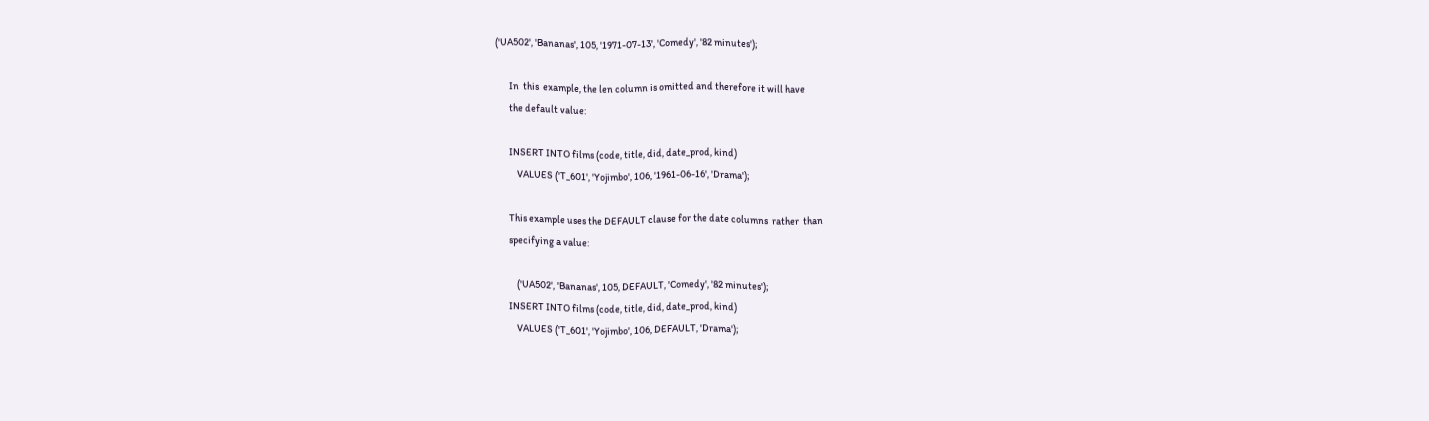('UA502', 'Bananas', 105, '1971-07-13', 'Comedy', '82 minutes');

       In  this  example, the len column is omitted and therefore it will have
       the default value:

       INSERT INTO films (code, title, did, date_prod, kind)
           VALUES ('T_601', 'Yojimbo', 106, '1961-06-16', 'Drama');

       This example uses the DEFAULT clause for the date columns  rather  than
       specifying a value:

           ('UA502', 'Bananas', 105, DEFAULT, 'Comedy', '82 minutes');
       INSERT INTO films (code, title, did, date_prod, kind)
           VALUES ('T_601', 'Yojimbo', 106, DEFAULT, 'Drama');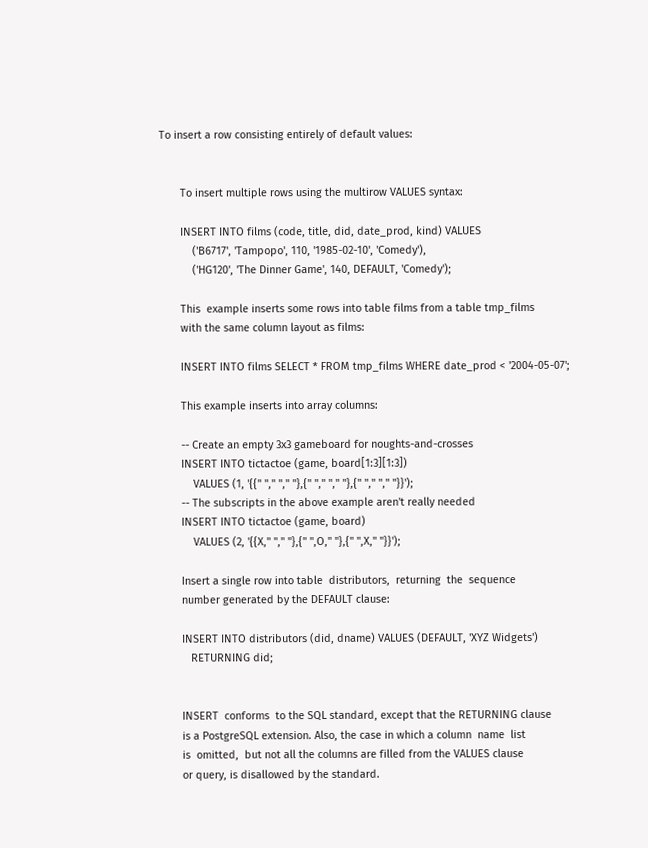To insert a row consisting entirely of default values:


       To insert multiple rows using the multirow VALUES syntax:

       INSERT INTO films (code, title, did, date_prod, kind) VALUES
           ('B6717', 'Tampopo', 110, '1985-02-10', 'Comedy'),
           ('HG120', 'The Dinner Game', 140, DEFAULT, 'Comedy');

       This  example inserts some rows into table films from a table tmp_films
       with the same column layout as films:

       INSERT INTO films SELECT * FROM tmp_films WHERE date_prod < '2004-05-07';

       This example inserts into array columns:

       -- Create an empty 3x3 gameboard for noughts-and-crosses
       INSERT INTO tictactoe (game, board[1:3][1:3])
           VALUES (1, '{{" "," "," "},{" "," "," "},{" "," "," "}}');
       -- The subscripts in the above example aren't really needed
       INSERT INTO tictactoe (game, board)
           VALUES (2, '{{X," "," "},{" ",O," "},{" ",X," "}}');

       Insert a single row into table  distributors,  returning  the  sequence
       number generated by the DEFAULT clause:

       INSERT INTO distributors (did, dname) VALUES (DEFAULT, 'XYZ Widgets')
          RETURNING did;


       INSERT  conforms  to the SQL standard, except that the RETURNING clause
       is a PostgreSQL extension. Also, the case in which a column  name  list
       is  omitted,  but not all the columns are filled from the VALUES clause
       or query, is disallowed by the standard.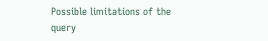Possible limitations of the query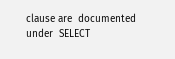clause are  documented  under  SELECT